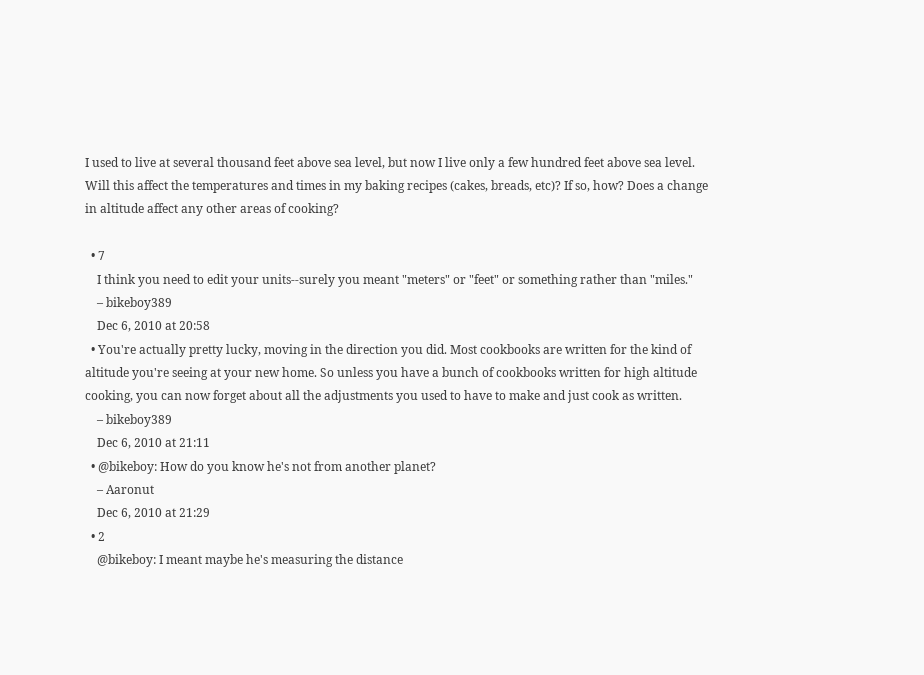I used to live at several thousand feet above sea level, but now I live only a few hundred feet above sea level. Will this affect the temperatures and times in my baking recipes (cakes, breads, etc)? If so, how? Does a change in altitude affect any other areas of cooking?

  • 7
    I think you need to edit your units--surely you meant "meters" or "feet" or something rather than "miles."
    – bikeboy389
    Dec 6, 2010 at 20:58
  • You're actually pretty lucky, moving in the direction you did. Most cookbooks are written for the kind of altitude you're seeing at your new home. So unless you have a bunch of cookbooks written for high altitude cooking, you can now forget about all the adjustments you used to have to make and just cook as written.
    – bikeboy389
    Dec 6, 2010 at 21:11
  • @bikeboy: How do you know he's not from another planet?
    – Aaronut
    Dec 6, 2010 at 21:29
  • 2
    @bikeboy: I meant maybe he's measuring the distance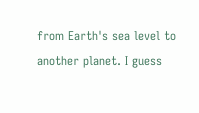from Earth's sea level to another planet. I guess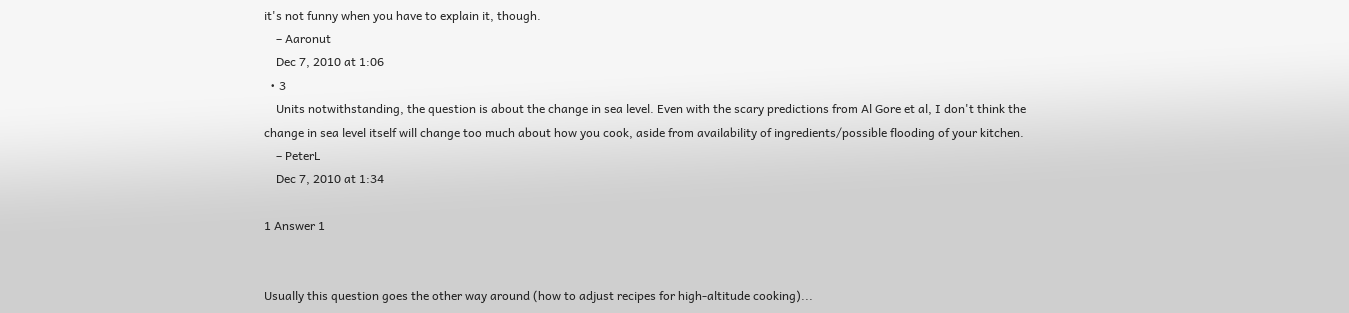it's not funny when you have to explain it, though.
    – Aaronut
    Dec 7, 2010 at 1:06
  • 3
    Units notwithstanding, the question is about the change in sea level. Even with the scary predictions from Al Gore et al, I don't think the change in sea level itself will change too much about how you cook, aside from availability of ingredients/possible flooding of your kitchen.
    – PeterL
    Dec 7, 2010 at 1:34

1 Answer 1


Usually this question goes the other way around (how to adjust recipes for high-altitude cooking)...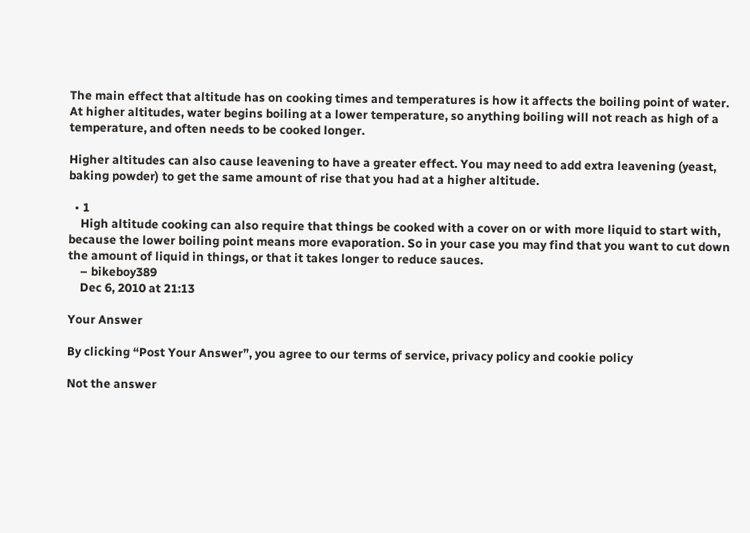The main effect that altitude has on cooking times and temperatures is how it affects the boiling point of water. At higher altitudes, water begins boiling at a lower temperature, so anything boiling will not reach as high of a temperature, and often needs to be cooked longer.

Higher altitudes can also cause leavening to have a greater effect. You may need to add extra leavening (yeast, baking powder) to get the same amount of rise that you had at a higher altitude.

  • 1
    High altitude cooking can also require that things be cooked with a cover on or with more liquid to start with, because the lower boiling point means more evaporation. So in your case you may find that you want to cut down the amount of liquid in things, or that it takes longer to reduce sauces.
    – bikeboy389
    Dec 6, 2010 at 21:13

Your Answer

By clicking “Post Your Answer”, you agree to our terms of service, privacy policy and cookie policy

Not the answer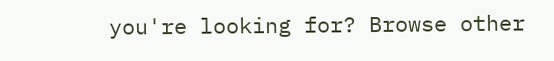you're looking for? Browse other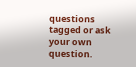questions tagged or ask your own question.